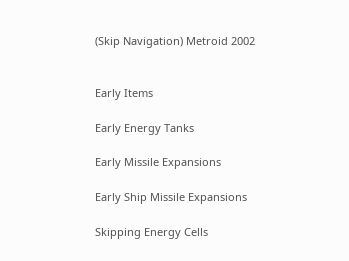(Skip Navigation) Metroid 2002


Early Items

Early Energy Tanks

Early Missile Expansions

Early Ship Missile Expansions

Skipping Energy Cells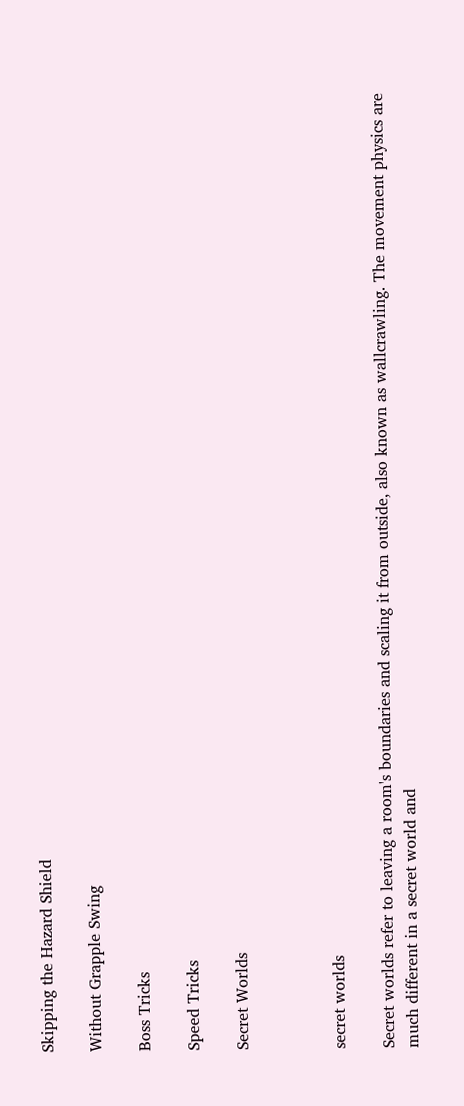Skipping the Hazard Shield

Without Grapple Swing

Boss Tricks

Speed Tricks

Secret Worlds



secret worlds

Secret worlds refer to leaving a room's boundaries and scaling it from outside, also known as wallcrawling. The movement physics are much different in a secret world and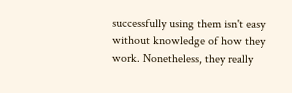successfully using them isn't easy without knowledge of how they work. Nonetheless, they really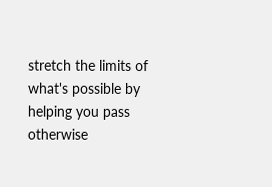stretch the limits of what's possible by helping you pass otherwise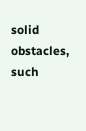solid obstacles, such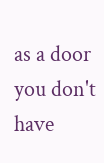as a door you don't have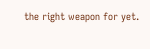the right weapon for yet.